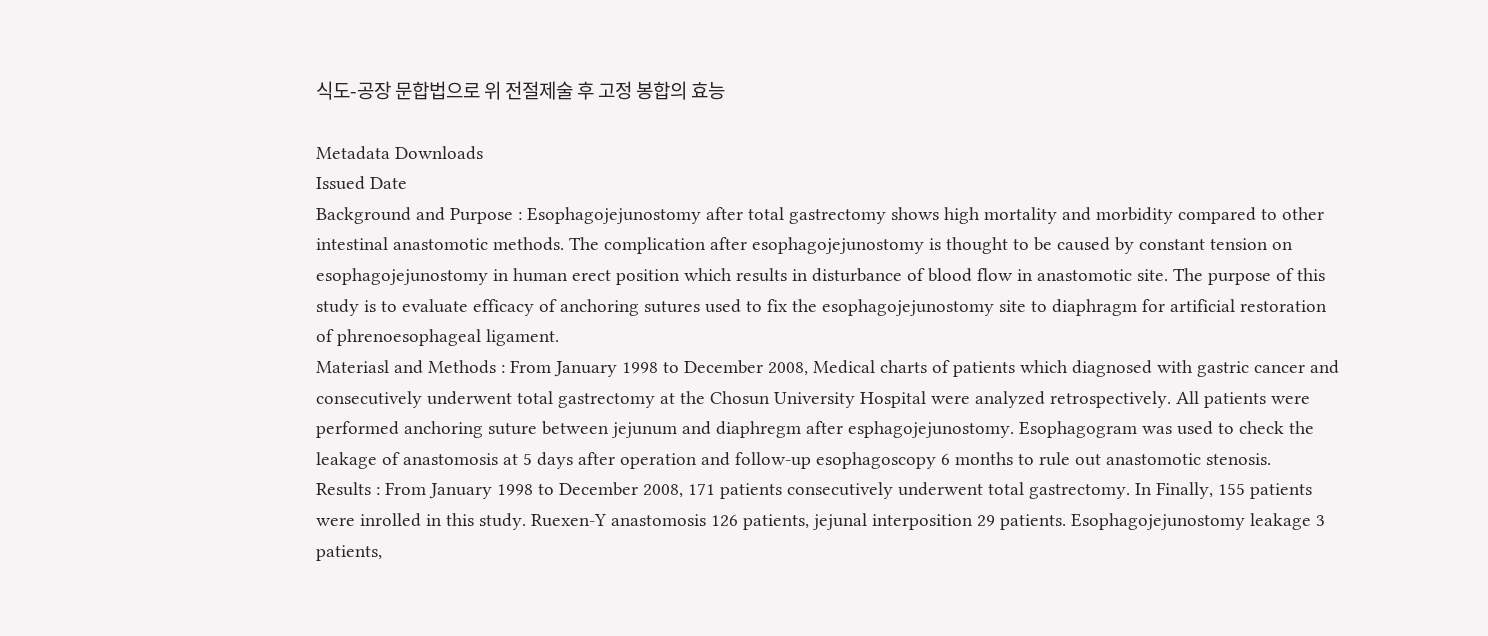식도-공장 문합법으로 위 전절제술 후 고정 봉합의 효능

Metadata Downloads
Issued Date
Background and Purpose : Esophagojejunostomy after total gastrectomy shows high mortality and morbidity compared to other intestinal anastomotic methods. The complication after esophagojejunostomy is thought to be caused by constant tension on esophagojejunostomy in human erect position which results in disturbance of blood flow in anastomotic site. The purpose of this study is to evaluate efficacy of anchoring sutures used to fix the esophagojejunostomy site to diaphragm for artificial restoration of phrenoesophageal ligament.
Materiasl and Methods : From January 1998 to December 2008, Medical charts of patients which diagnosed with gastric cancer and consecutively underwent total gastrectomy at the Chosun University Hospital were analyzed retrospectively. All patients were performed anchoring suture between jejunum and diaphregm after esphagojejunostomy. Esophagogram was used to check the leakage of anastomosis at 5 days after operation and follow-up esophagoscopy 6 months to rule out anastomotic stenosis.
Results : From January 1998 to December 2008, 171 patients consecutively underwent total gastrectomy. In Finally, 155 patients were inrolled in this study. Ruexen-Y anastomosis 126 patients, jejunal interposition 29 patients. Esophagojejunostomy leakage 3 patients,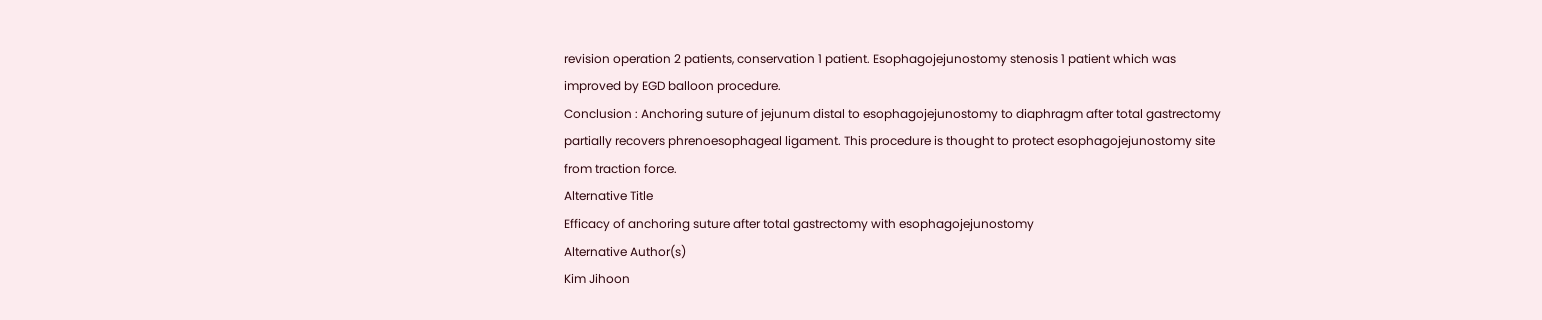revision operation 2 patients, conservation 1 patient. Esophagojejunostomy stenosis 1 patient which was improved by EGD balloon procedure.
Conclusion : Anchoring suture of jejunum distal to esophagojejunostomy to diaphragm after total gastrectomy partially recovers phrenoesophageal ligament. This procedure is thought to protect esophagojejunostomy site from traction force.
Alternative Title
Efficacy of anchoring suture after total gastrectomy with esophagojejunostomy
Alternative Author(s)
Kim Jihoon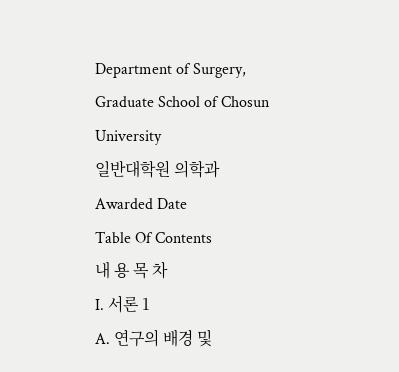Department of Surgery, Graduate School of Chosun University
일반대학원 의학과
Awarded Date
Table Of Contents
내 용 목 차
I. 서론 1
A. 연구의 배경 및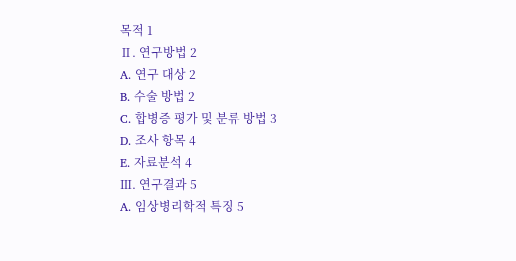목적 1
Ⅱ. 연구방법 2
A. 연구 대상 2
B. 수술 방법 2
C. 합병증 평가 및 분류 방법 3
D. 조사 항목 4
E. 자료분석 4
Ⅲ. 연구결과 5
A. 임상병리학적 특징 5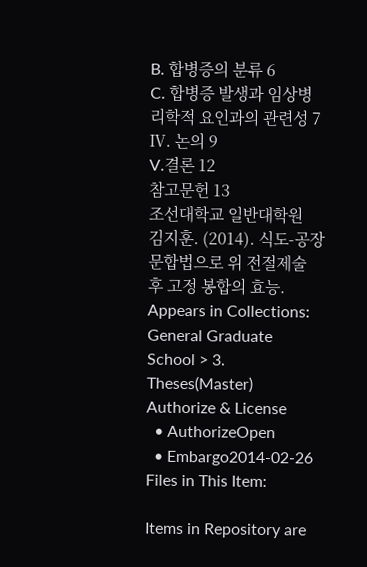B. 합병증의 분류 6
C. 합병증 발생과 임상병리학적 요인과의 관련성 7
Ⅳ. 논의 9
V.결론 12
참고문헌 13
조선대학교 일반대학원
김지훈. (2014). 식도-공장 문합법으로 위 전절제술 후 고정 봉합의 효능.
Appears in Collections:
General Graduate School > 3. Theses(Master)
Authorize & License
  • AuthorizeOpen
  • Embargo2014-02-26
Files in This Item:

Items in Repository are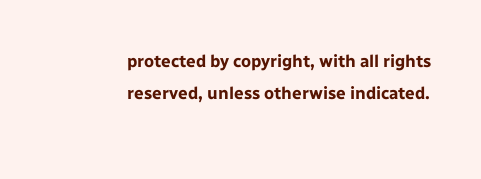protected by copyright, with all rights reserved, unless otherwise indicated.